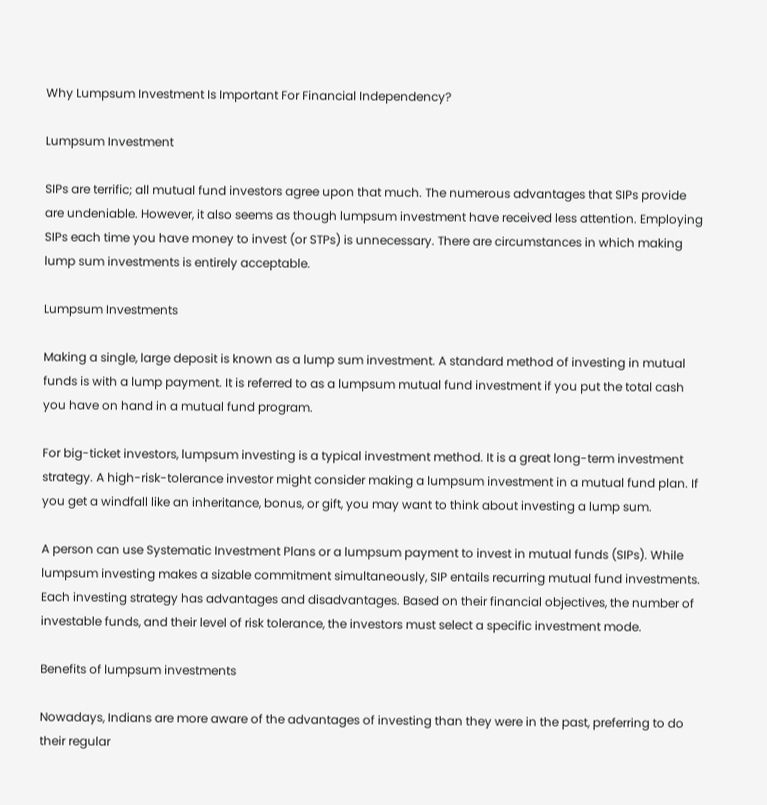Why Lumpsum Investment Is Important For Financial Independency?

Lumpsum Investment

SIPs are terrific; all mutual fund investors agree upon that much. The numerous advantages that SIPs provide are undeniable. However, it also seems as though lumpsum investment have received less attention. Employing SIPs each time you have money to invest (or STPs) is unnecessary. There are circumstances in which making lump sum investments is entirely acceptable.

Lumpsum Investments

Making a single, large deposit is known as a lump sum investment. A standard method of investing in mutual funds is with a lump payment. It is referred to as a lumpsum mutual fund investment if you put the total cash you have on hand in a mutual fund program.

For big-ticket investors, lumpsum investing is a typical investment method. It is a great long-term investment strategy. A high-risk-tolerance investor might consider making a lumpsum investment in a mutual fund plan. If you get a windfall like an inheritance, bonus, or gift, you may want to think about investing a lump sum.

A person can use Systematic Investment Plans or a lumpsum payment to invest in mutual funds (SIPs). While lumpsum investing makes a sizable commitment simultaneously, SIP entails recurring mutual fund investments. Each investing strategy has advantages and disadvantages. Based on their financial objectives, the number of investable funds, and their level of risk tolerance, the investors must select a specific investment mode.

Benefits of lumpsum investments

Nowadays, Indians are more aware of the advantages of investing than they were in the past, preferring to do their regular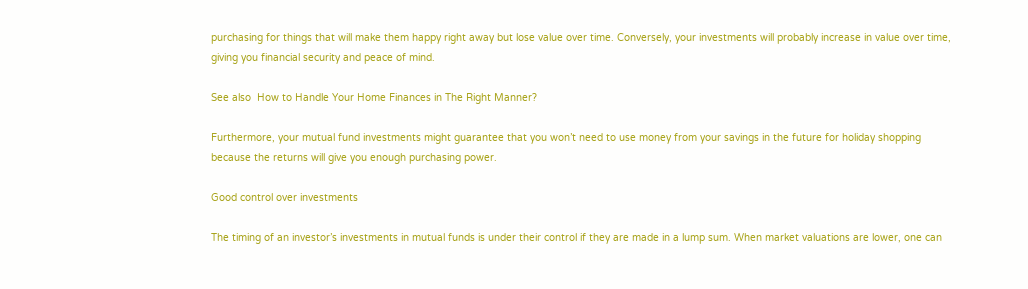purchasing for things that will make them happy right away but lose value over time. Conversely, your investments will probably increase in value over time, giving you financial security and peace of mind.

See also  How to Handle Your Home Finances in The Right Manner?

Furthermore, your mutual fund investments might guarantee that you won’t need to use money from your savings in the future for holiday shopping because the returns will give you enough purchasing power.

Good control over investments

The timing of an investor’s investments in mutual funds is under their control if they are made in a lump sum. When market valuations are lower, one can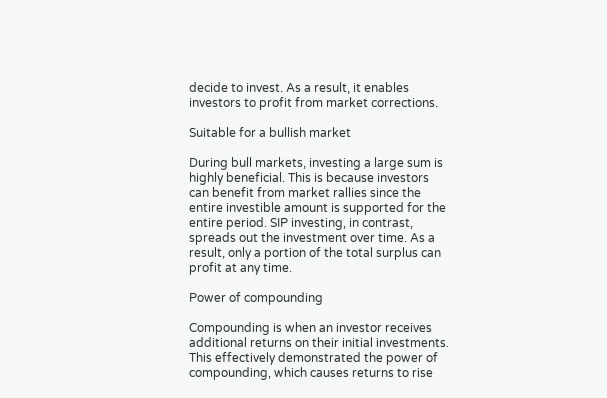decide to invest. As a result, it enables investors to profit from market corrections.

Suitable for a bullish market

During bull markets, investing a large sum is highly beneficial. This is because investors can benefit from market rallies since the entire investible amount is supported for the entire period. SIP investing, in contrast, spreads out the investment over time. As a result, only a portion of the total surplus can profit at any time.

Power of compounding

Compounding is when an investor receives additional returns on their initial investments. This effectively demonstrated the power of compounding, which causes returns to rise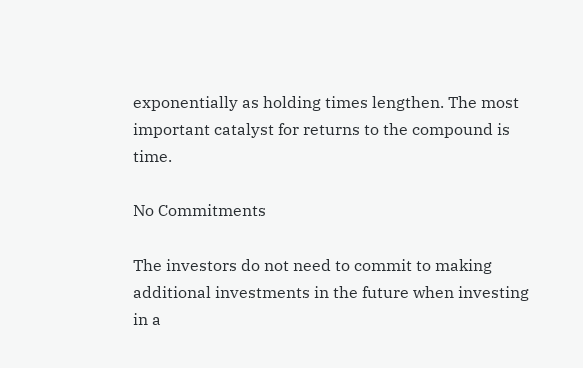exponentially as holding times lengthen. The most important catalyst for returns to the compound is time.

No Commitments

The investors do not need to commit to making additional investments in the future when investing in a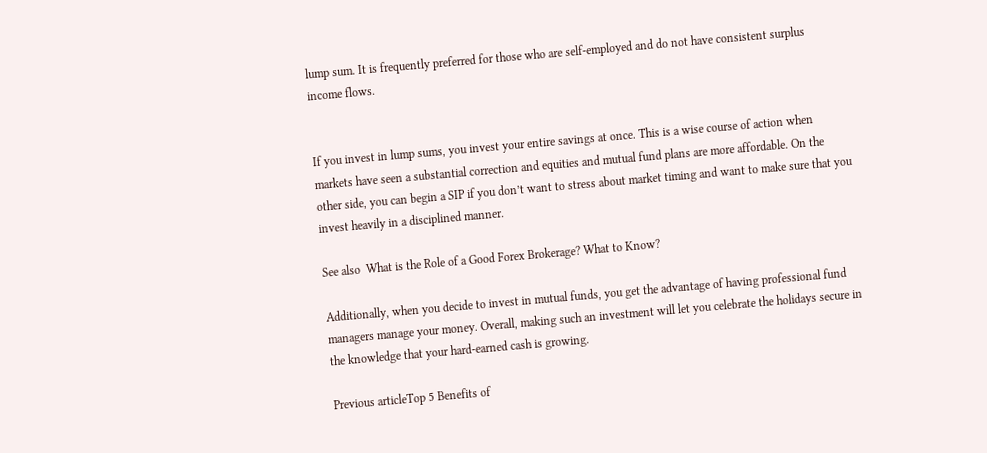lump sum. It is frequently preferred for those who are self-employed and do not have consistent surplus income flows.


If you invest in lump sums, you invest your entire savings at once. This is a wise course of action when markets have seen a substantial correction and equities and mutual fund plans are more affordable. On the other side, you can begin a SIP if you don’t want to stress about market timing and want to make sure that you invest heavily in a disciplined manner.

See also  What is the Role of a Good Forex Brokerage? What to Know?

Additionally, when you decide to invest in mutual funds, you get the advantage of having professional fund managers manage your money. Overall, making such an investment will let you celebrate the holidays secure in the knowledge that your hard-earned cash is growing.

Previous articleTop 5 Benefits of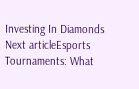Investing In Diamonds
Next articleEsports Tournaments: What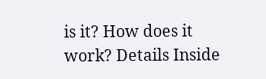is it? How does it work? Details Inside